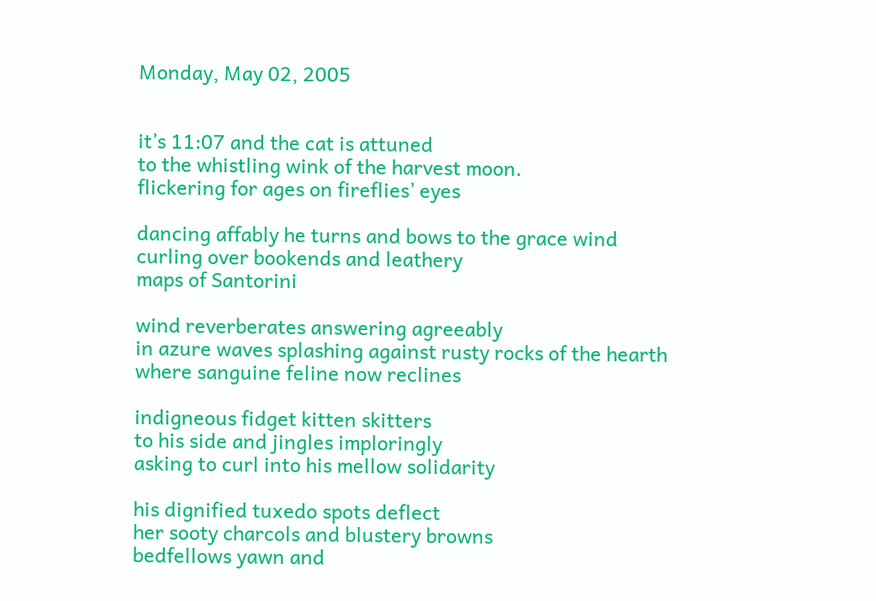Monday, May 02, 2005


it’s 11:07 and the cat is attuned
to the whistling wink of the harvest moon.
flickering for ages on fireflies’ eyes

dancing affably he turns and bows to the grace wind
curling over bookends and leathery
maps of Santorini

wind reverberates answering agreeably
in azure waves splashing against rusty rocks of the hearth
where sanguine feline now reclines

indigneous fidget kitten skitters
to his side and jingles imploringly
asking to curl into his mellow solidarity

his dignified tuxedo spots deflect
her sooty charcols and blustery browns
bedfellows yawn and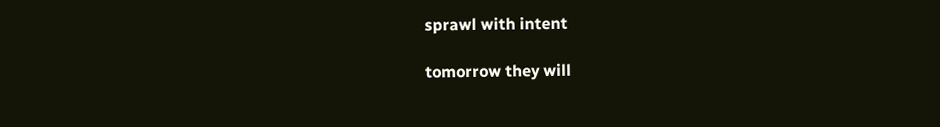sprawl with intent

tomorrow they will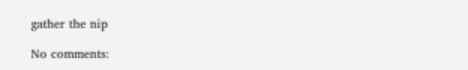gather the nip

No comments: